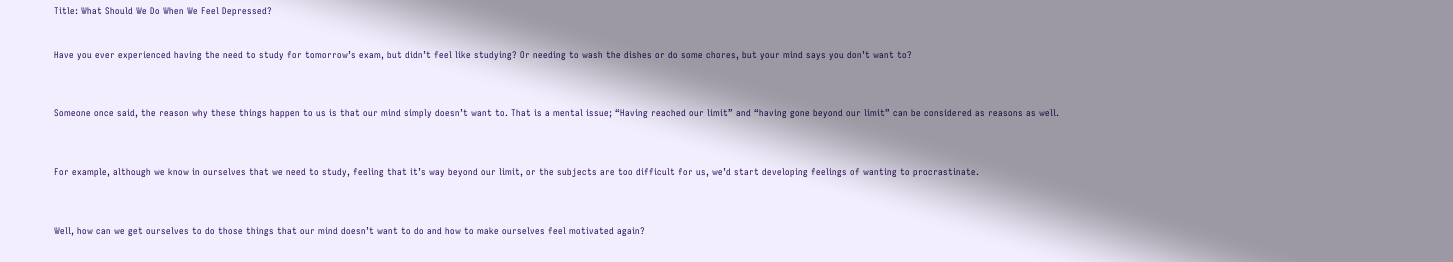Title: What Should We Do When We Feel Depressed?


Have you ever experienced having the need to study for tomorrow’s exam, but didn’t feel like studying? Or needing to wash the dishes or do some chores, but your mind says you don’t want to?



Someone once said, the reason why these things happen to us is that our mind simply doesn’t want to. That is a mental issue; “Having reached our limit” and “having gone beyond our limit” can be considered as reasons as well.



For example, although we know in ourselves that we need to study, feeling that it’s way beyond our limit, or the subjects are too difficult for us, we’d start developing feelings of wanting to procrastinate.



Well, how can we get ourselves to do those things that our mind doesn’t want to do and how to make ourselves feel motivated again?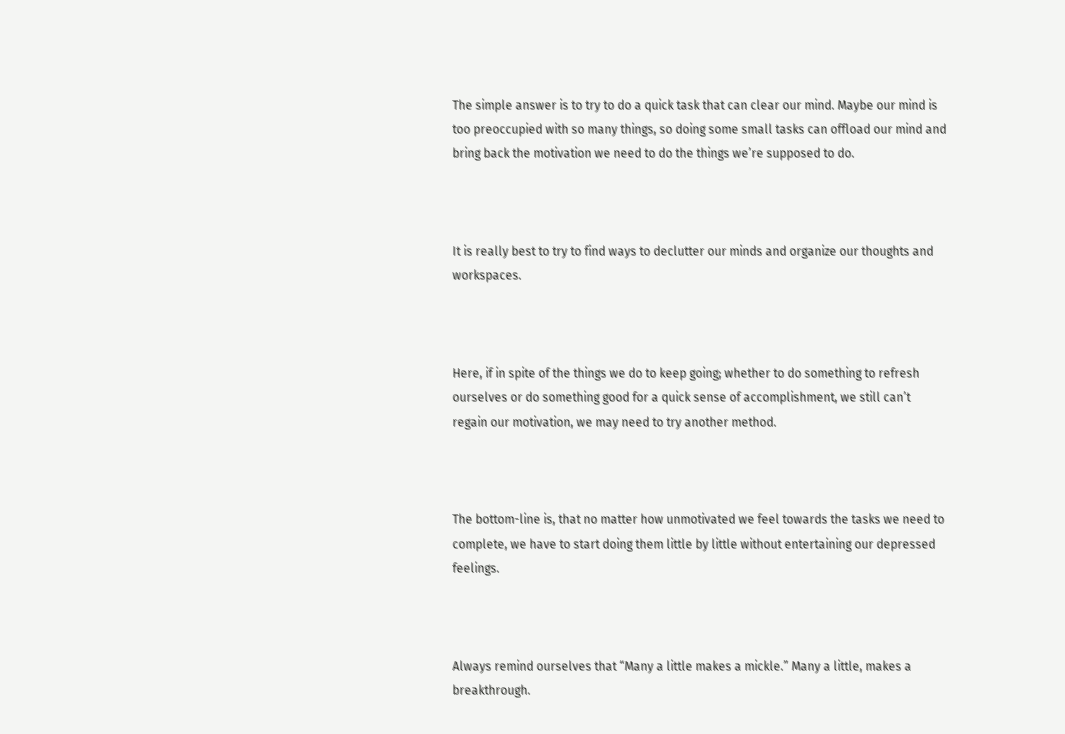The simple answer is to try to do a quick task that can clear our mind. Maybe our mind is too preoccupied with so many things, so doing some small tasks can offload our mind and bring back the motivation we need to do the things we’re supposed to do.



It is really best to try to find ways to declutter our minds and organize our thoughts and workspaces.



Here, if in spite of the things we do to keep going; whether to do something to refresh ourselves or do something good for a quick sense of accomplishment, we still can’t regain our motivation, we may need to try another method.



The bottom-line is, that no matter how unmotivated we feel towards the tasks we need to complete, we have to start doing them little by little without entertaining our depressed feelings.



Always remind ourselves that “Many a little makes a mickle.” Many a little, makes a breakthrough.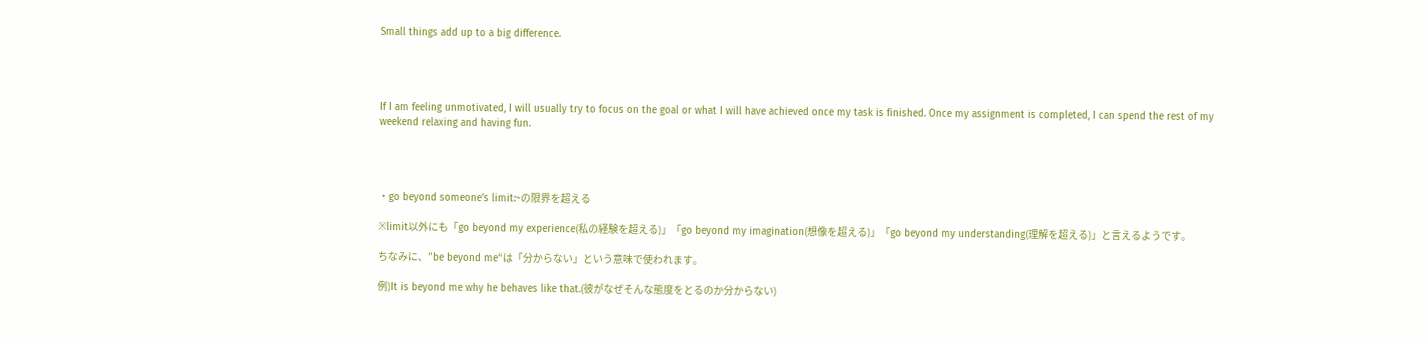Small things add up to a big difference.




If I am feeling unmotivated, I will usually try to focus on the goal or what I will have achieved once my task is finished. Once my assignment is completed, I can spend the rest of my weekend relaxing and having fun.




・go beyond someone’s limit:~の限界を超える

※limit以外にも「go beyond my experience(私の経験を超える)」「go beyond my imagination(想像を超える)」「go beyond my understanding(理解を超える)」と言えるようです。

ちなみに、”be beyond me“は「分からない」という意味で使われます。

例)It is beyond me why he behaves like that.(彼がなぜそんな態度をとるのか分からない)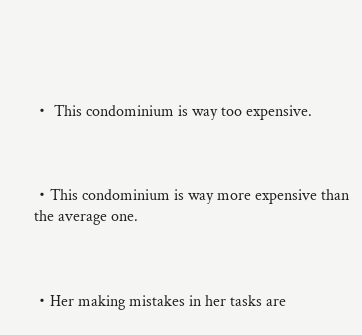・ This condominium is way too expensive.



・This condominium is way more expensive than the average one.



・Her making mistakes in her tasks are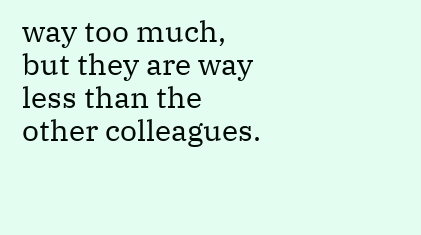way too much, but they are way less than the other colleagues.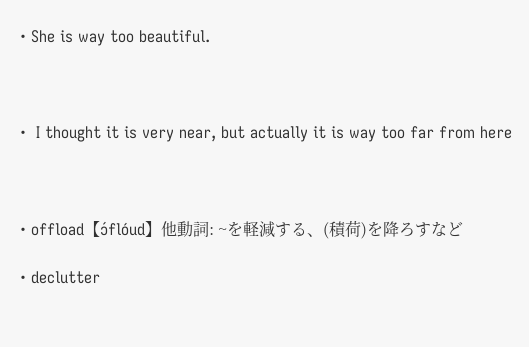・She is way too beautiful.



・ I thought it is very near, but actually it is way too far from here



・offload【ɔ́flóud】他動詞: ~を軽減する、(積荷)を降ろすなど

・declutter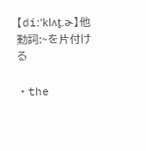【diːˈklʌt̬.ɚ】他動詞:~を片付ける

・the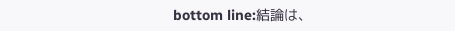bottom line:結論は、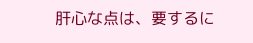肝心な点は、要するに